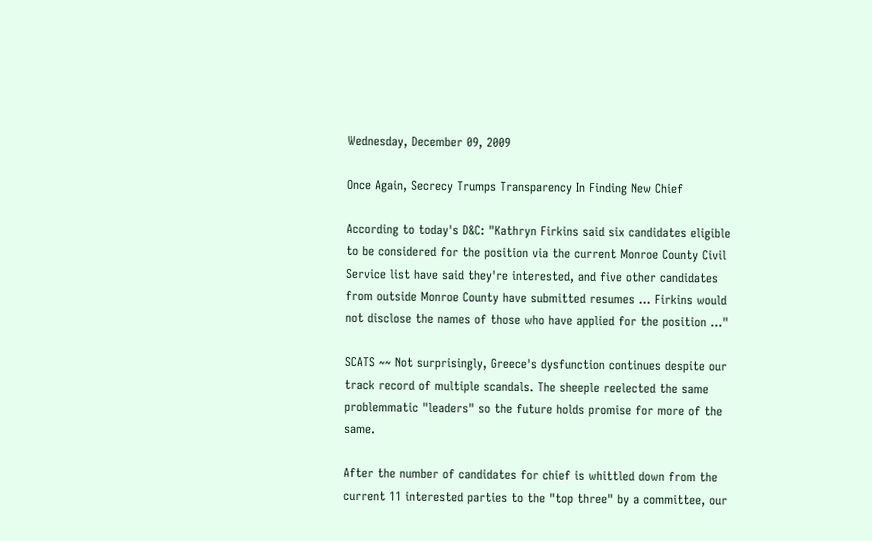Wednesday, December 09, 2009

Once Again, Secrecy Trumps Transparency In Finding New Chief

According to today's D&C: "Kathryn Firkins said six candidates eligible to be considered for the position via the current Monroe County Civil Service list have said they're interested, and five other candidates from outside Monroe County have submitted resumes ... Firkins would not disclose the names of those who have applied for the position ..."

SCATS ~~ Not surprisingly, Greece's dysfunction continues despite our track record of multiple scandals. The sheeple reelected the same problemmatic "leaders" so the future holds promise for more of the same.

After the number of candidates for chief is whittled down from the current 11 interested parties to the "top three" by a committee, our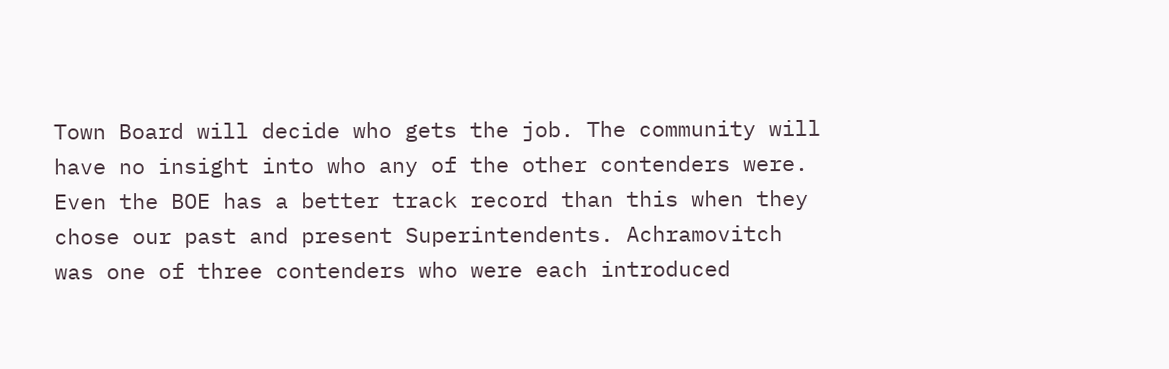Town Board will decide who gets the job. The community will have no insight into who any of the other contenders were. Even the BOE has a better track record than this when they chose our past and present Superintendents. Achramovitch was one of three contenders who were each introduced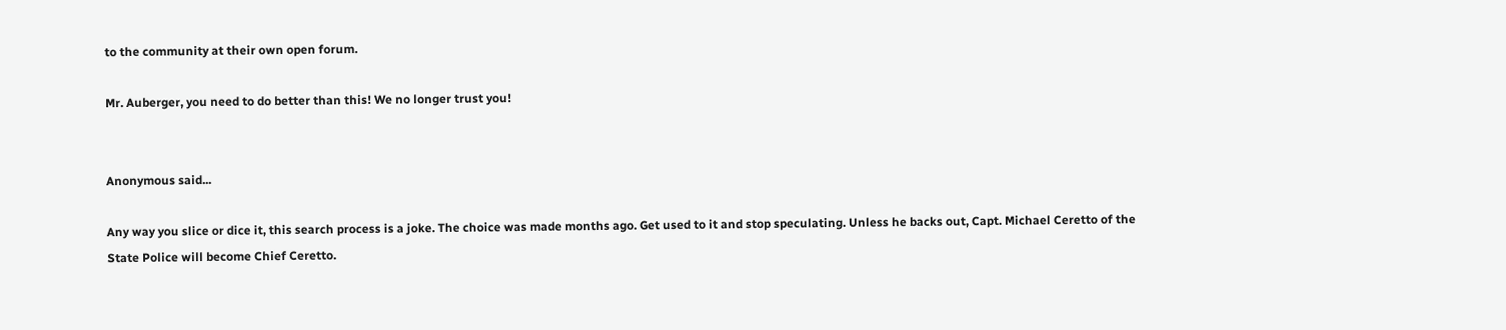to the community at their own open forum.

Mr. Auberger, you need to do better than this! We no longer trust you!


Anonymous said...

Any way you slice or dice it, this search process is a joke. The choice was made months ago. Get used to it and stop speculating. Unless he backs out, Capt. Michael Ceretto of the State Police will become Chief Ceretto.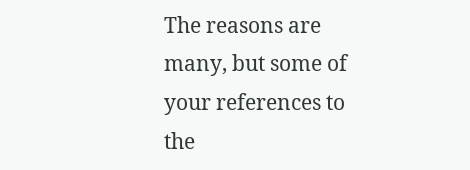The reasons are many, but some of your references to the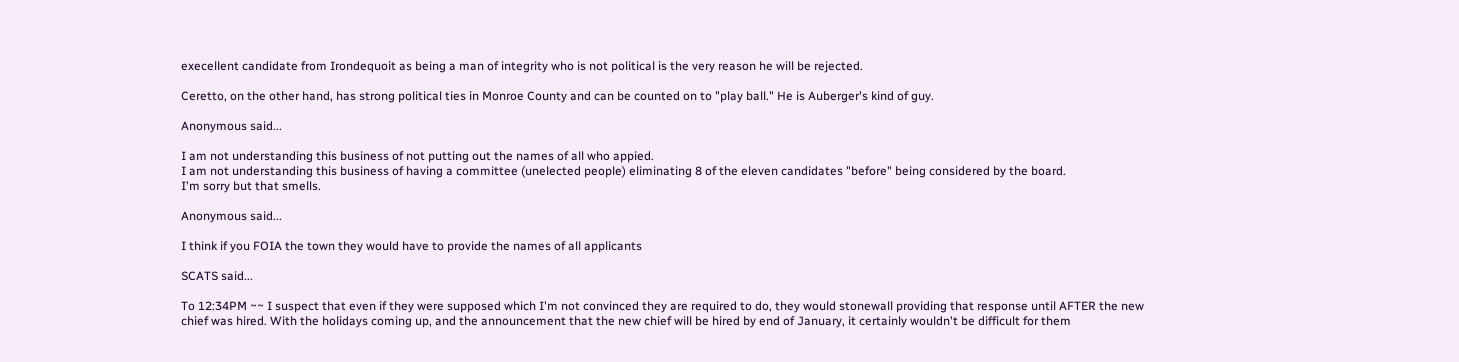execellent candidate from Irondequoit as being a man of integrity who is not political is the very reason he will be rejected.

Ceretto, on the other hand, has strong political ties in Monroe County and can be counted on to "play ball." He is Auberger's kind of guy.

Anonymous said...

I am not understanding this business of not putting out the names of all who appied.
I am not understanding this business of having a committee (unelected people) eliminating 8 of the eleven candidates "before" being considered by the board.
I'm sorry but that smells.

Anonymous said...

I think if you FOIA the town they would have to provide the names of all applicants

SCATS said...

To 12:34PM ~~ I suspect that even if they were supposed which I'm not convinced they are required to do, they would stonewall providing that response until AFTER the new chief was hired. With the holidays coming up, and the announcement that the new chief will be hired by end of January, it certainly wouldn't be difficult for them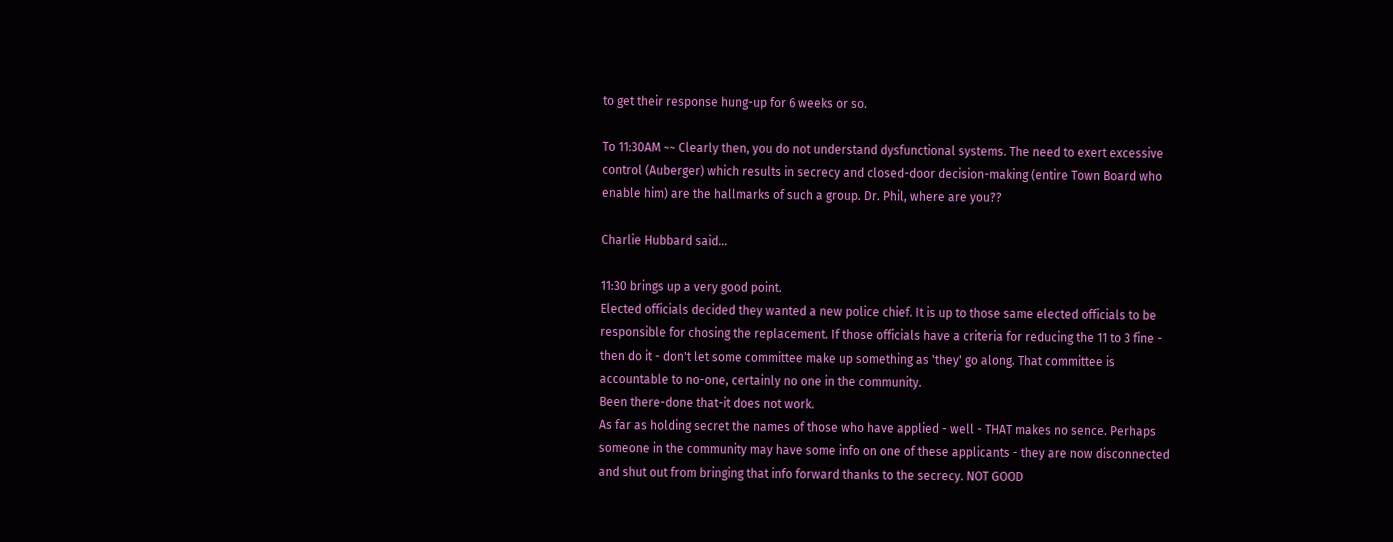to get their response hung-up for 6 weeks or so.

To 11:30AM ~~ Clearly then, you do not understand dysfunctional systems. The need to exert excessive control (Auberger) which results in secrecy and closed-door decision-making (entire Town Board who enable him) are the hallmarks of such a group. Dr. Phil, where are you??

Charlie Hubbard said...

11:30 brings up a very good point.
Elected officials decided they wanted a new police chief. It is up to those same elected officials to be responsible for chosing the replacement. If those officials have a criteria for reducing the 11 to 3 fine - then do it - don't let some committee make up something as 'they' go along. That committee is accountable to no-one, certainly no one in the community.
Been there-done that-it does not work.
As far as holding secret the names of those who have applied - well - THAT makes no sence. Perhaps someone in the community may have some info on one of these applicants - they are now disconnected and shut out from bringing that info forward thanks to the secrecy. NOT GOOD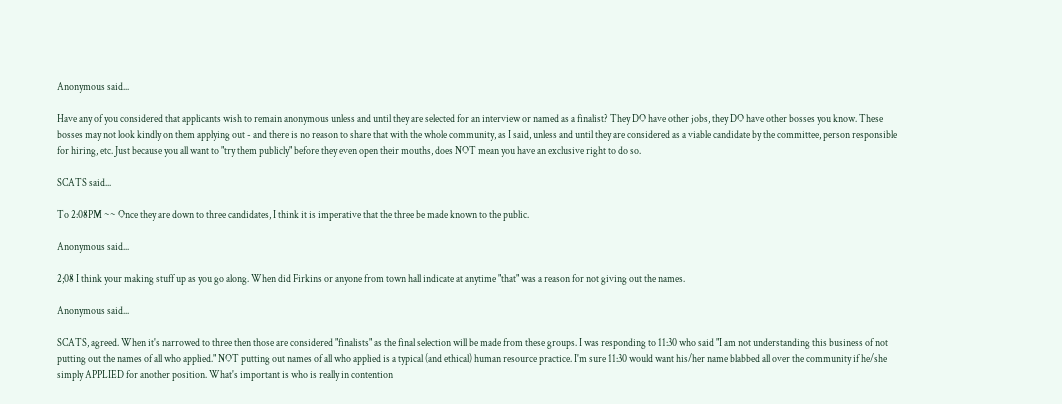Anonymous said...

Have any of you considered that applicants wish to remain anonymous unless and until they are selected for an interview or named as a finalist? They DO have other jobs, they DO have other bosses you know. These bosses may not look kindly on them applying out - and there is no reason to share that with the whole community, as I said, unless and until they are considered as a viable candidate by the committee, person responsible for hiring, etc. Just because you all want to "try them publicly" before they even open their mouths, does NOT mean you have an exclusive right to do so.

SCATS said...

To 2:08PM ~~ Once they are down to three candidates, I think it is imperative that the three be made known to the public.

Anonymous said...

2;08 I think your making stuff up as you go along. When did Firkins or anyone from town hall indicate at anytime "that" was a reason for not giving out the names.

Anonymous said...

SCATS, agreed. When it's narrowed to three then those are considered "finalists" as the final selection will be made from these groups. I was responding to 11:30 who said "I am not understanding this business of not putting out the names of all who applied." NOT putting out names of all who applied is a typical (and ethical) human resource practice. I'm sure 11:30 would want his/her name blabbed all over the community if he/she simply APPLIED for another position. What's important is who is really in contention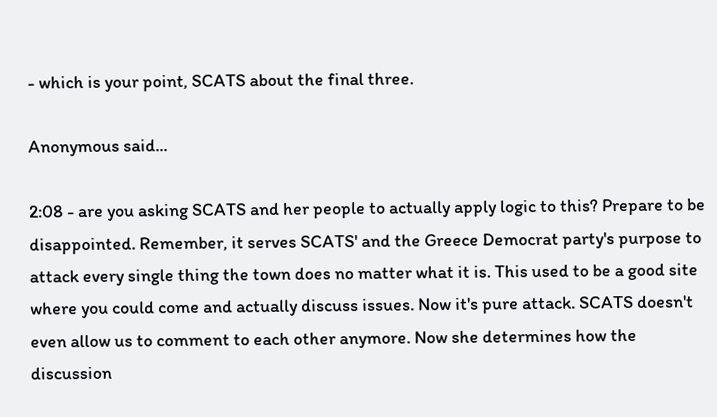- which is your point, SCATS about the final three.

Anonymous said...

2:08 - are you asking SCATS and her people to actually apply logic to this? Prepare to be disappointed. Remember, it serves SCATS' and the Greece Democrat party's purpose to attack every single thing the town does no matter what it is. This used to be a good site where you could come and actually discuss issues. Now it's pure attack. SCATS doesn't even allow us to comment to each other anymore. Now she determines how the discussion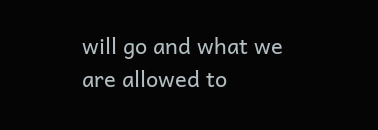will go and what we are allowed to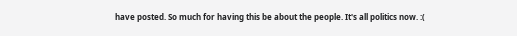have posted. So much for having this be about the people. It's all politics now. :(